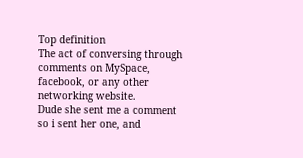Top definition
The act of conversing through comments on MySpace, facebook, or any other networking website.
Dude she sent me a comment so i sent her one, and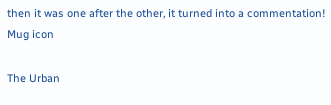then it was one after the other, it turned into a commentation!
Mug icon

The Urban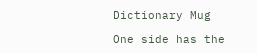Dictionary Mug

One side has the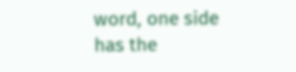word, one side has the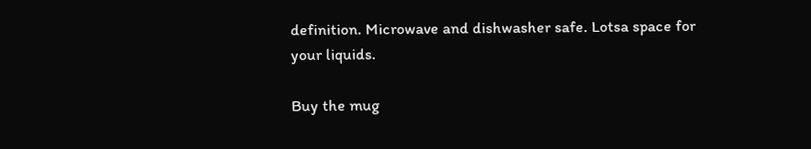definition. Microwave and dishwasher safe. Lotsa space for your liquids.

Buy the mug